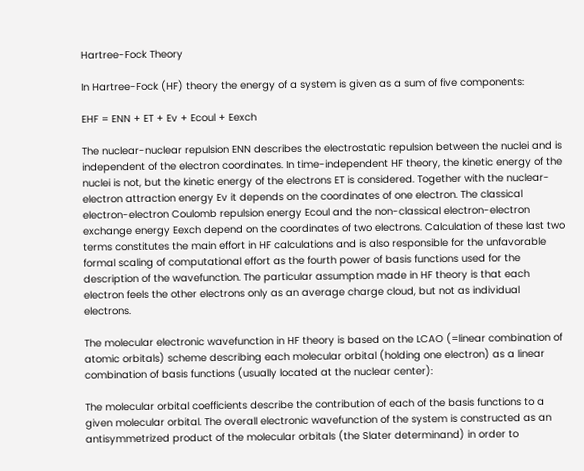Hartree-Fock Theory

In Hartree-Fock (HF) theory the energy of a system is given as a sum of five components:

EHF = ENN + ET + Ev + Ecoul + Eexch

The nuclear-nuclear repulsion ENN describes the electrostatic repulsion between the nuclei and is independent of the electron coordinates. In time-independent HF theory, the kinetic energy of the nuclei is not, but the kinetic energy of the electrons ET is considered. Together with the nuclear-electron attraction energy Ev it depends on the coordinates of one electron. The classical electron-electron Coulomb repulsion energy Ecoul and the non-classical electron-electron exchange energy Eexch depend on the coordinates of two electrons. Calculation of these last two terms constitutes the main effort in HF calculations and is also responsible for the unfavorable formal scaling of computational effort as the fourth power of basis functions used for the description of the wavefunction. The particular assumption made in HF theory is that each electron feels the other electrons only as an average charge cloud, but not as individual electrons.

The molecular electronic wavefunction in HF theory is based on the LCAO (=linear combination of atomic orbitals) scheme describing each molecular orbital (holding one electron) as a linear combination of basis functions (usually located at the nuclear center):

The molecular orbital coefficients describe the contribution of each of the basis functions to a given molecular orbital. The overall electronic wavefunction of the system is constructed as an antisymmetrized product of the molecular orbitals (the Slater determinand) in order to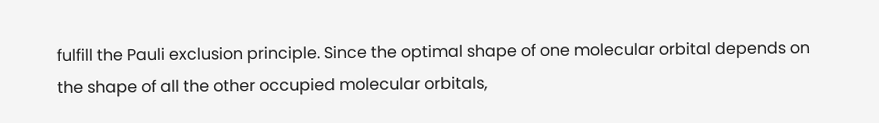fulfill the Pauli exclusion principle. Since the optimal shape of one molecular orbital depends on the shape of all the other occupied molecular orbitals,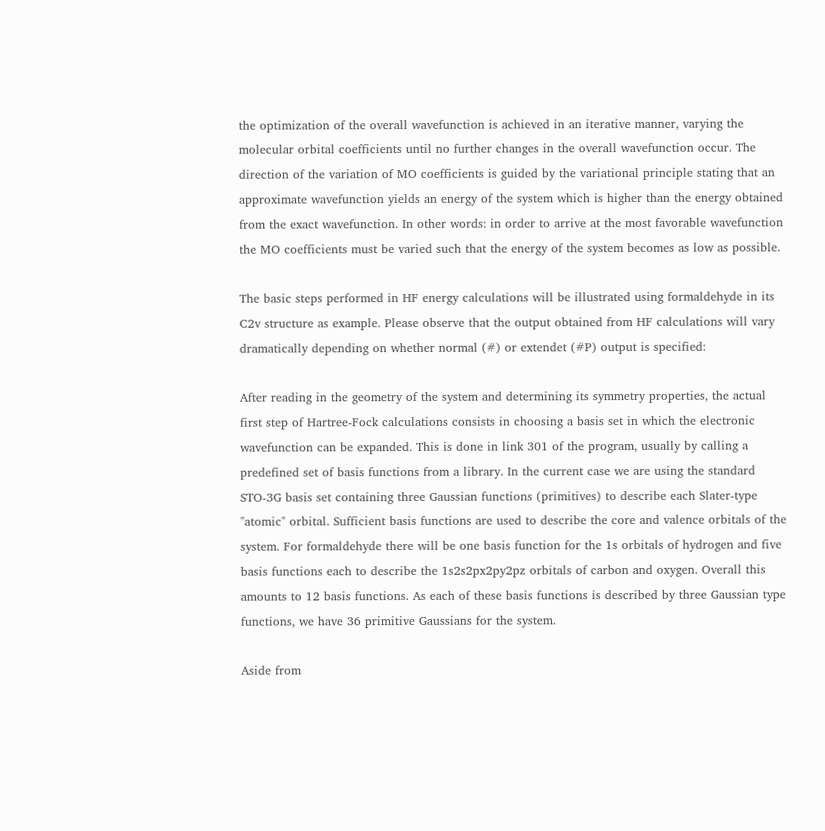the optimization of the overall wavefunction is achieved in an iterative manner, varying the molecular orbital coefficients until no further changes in the overall wavefunction occur. The direction of the variation of MO coefficients is guided by the variational principle stating that an approximate wavefunction yields an energy of the system which is higher than the energy obtained from the exact wavefunction. In other words: in order to arrive at the most favorable wavefunction the MO coefficients must be varied such that the energy of the system becomes as low as possible.

The basic steps performed in HF energy calculations will be illustrated using formaldehyde in its C2v structure as example. Please observe that the output obtained from HF calculations will vary dramatically depending on whether normal (#) or extendet (#P) output is specified:

After reading in the geometry of the system and determining its symmetry properties, the actual first step of Hartree-Fock calculations consists in choosing a basis set in which the electronic wavefunction can be expanded. This is done in link 301 of the program, usually by calling a predefined set of basis functions from a library. In the current case we are using the standard STO-3G basis set containing three Gaussian functions (primitives) to describe each Slater-type "atomic" orbital. Sufficient basis functions are used to describe the core and valence orbitals of the system. For formaldehyde there will be one basis function for the 1s orbitals of hydrogen and five basis functions each to describe the 1s2s2px2py2pz orbitals of carbon and oxygen. Overall this amounts to 12 basis functions. As each of these basis functions is described by three Gaussian type functions, we have 36 primitive Gaussians for the system.

Aside from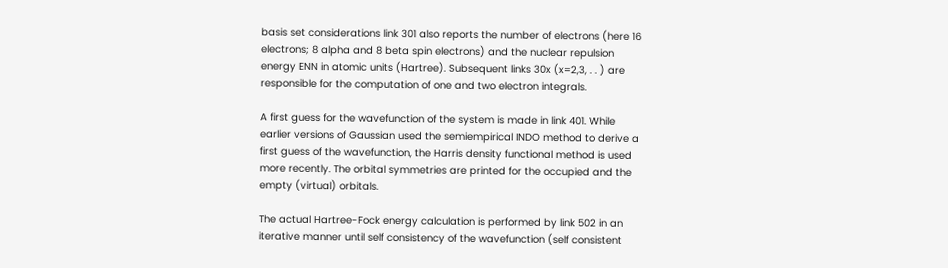basis set considerations link 301 also reports the number of electrons (here 16 electrons; 8 alpha and 8 beta spin electrons) and the nuclear repulsion energy ENN in atomic units (Hartree). Subsequent links 30x (x=2,3, . . ) are responsible for the computation of one and two electron integrals.

A first guess for the wavefunction of the system is made in link 401. While earlier versions of Gaussian used the semiempirical INDO method to derive a first guess of the wavefunction, the Harris density functional method is used more recently. The orbital symmetries are printed for the occupied and the empty (virtual) orbitals.

The actual Hartree-Fock energy calculation is performed by link 502 in an iterative manner until self consistency of the wavefunction (self consistent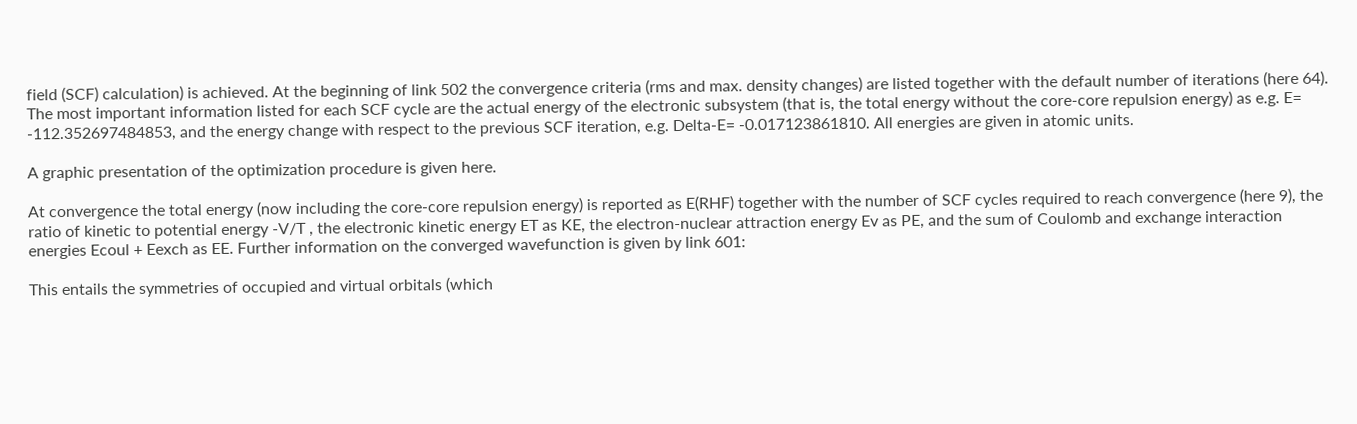field (SCF) calculation) is achieved. At the beginning of link 502 the convergence criteria (rms and max. density changes) are listed together with the default number of iterations (here 64). The most important information listed for each SCF cycle are the actual energy of the electronic subsystem (that is, the total energy without the core-core repulsion energy) as e.g. E= -112.352697484853, and the energy change with respect to the previous SCF iteration, e.g. Delta-E= -0.017123861810. All energies are given in atomic units.

A graphic presentation of the optimization procedure is given here.

At convergence the total energy (now including the core-core repulsion energy) is reported as E(RHF) together with the number of SCF cycles required to reach convergence (here 9), the ratio of kinetic to potential energy -V/T , the electronic kinetic energy ET as KE, the electron-nuclear attraction energy Ev as PE, and the sum of Coulomb and exchange interaction energies Ecoul + Eexch as EE. Further information on the converged wavefunction is given by link 601:

This entails the symmetries of occupied and virtual orbitals (which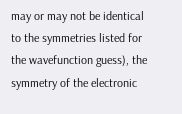may or may not be identical to the symmetries listed for the wavefunction guess), the symmetry of the electronic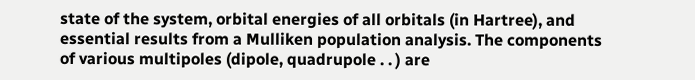state of the system, orbital energies of all orbitals (in Hartree), and essential results from a Mulliken population analysis. The components of various multipoles (dipole, quadrupole . . ) are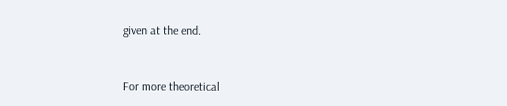given at the end.


For more theoretical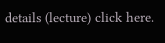details (lecture) click here.